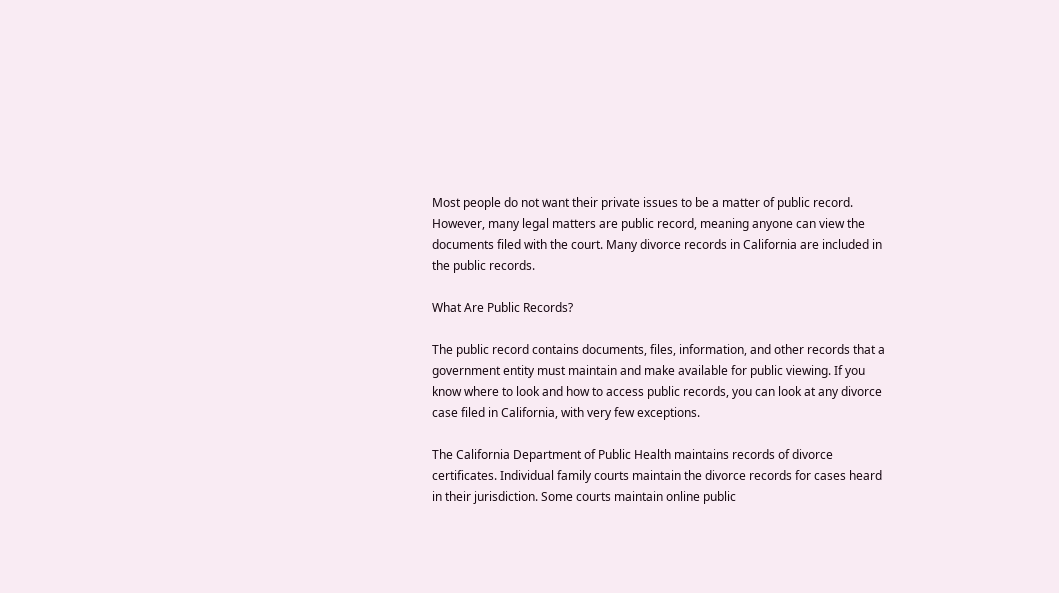Most people do not want their private issues to be a matter of public record. However, many legal matters are public record, meaning anyone can view the documents filed with the court. Many divorce records in California are included in the public records.

What Are Public Records?

The public record contains documents, files, information, and other records that a government entity must maintain and make available for public viewing. If you know where to look and how to access public records, you can look at any divorce case filed in California, with very few exceptions.

The California Department of Public Health maintains records of divorce certificates. Individual family courts maintain the divorce records for cases heard in their jurisdiction. Some courts maintain online public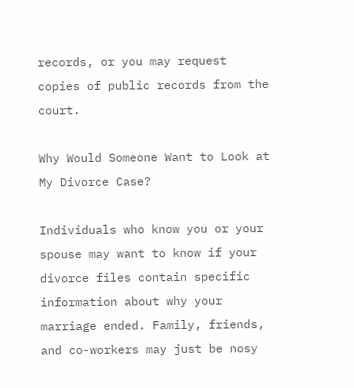records, or you may request copies of public records from the court.

Why Would Someone Want to Look at My Divorce Case?

Individuals who know you or your spouse may want to know if your divorce files contain specific information about why your marriage ended. Family, friends, and co-workers may just be nosy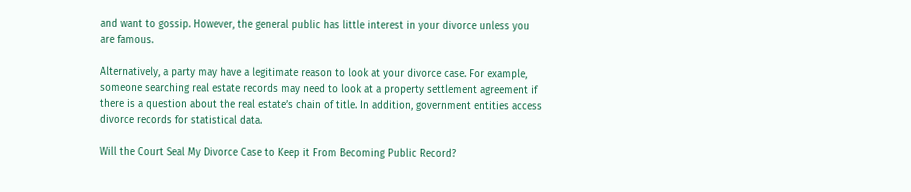and want to gossip. However, the general public has little interest in your divorce unless you are famous.

Alternatively, a party may have a legitimate reason to look at your divorce case. For example, someone searching real estate records may need to look at a property settlement agreement if there is a question about the real estate’s chain of title. In addition, government entities access divorce records for statistical data.

Will the Court Seal My Divorce Case to Keep it From Becoming Public Record?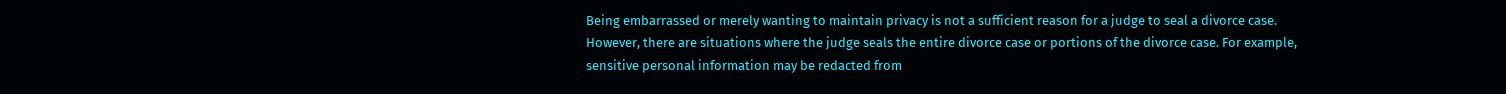Being embarrassed or merely wanting to maintain privacy is not a sufficient reason for a judge to seal a divorce case. However, there are situations where the judge seals the entire divorce case or portions of the divorce case. For example, sensitive personal information may be redacted from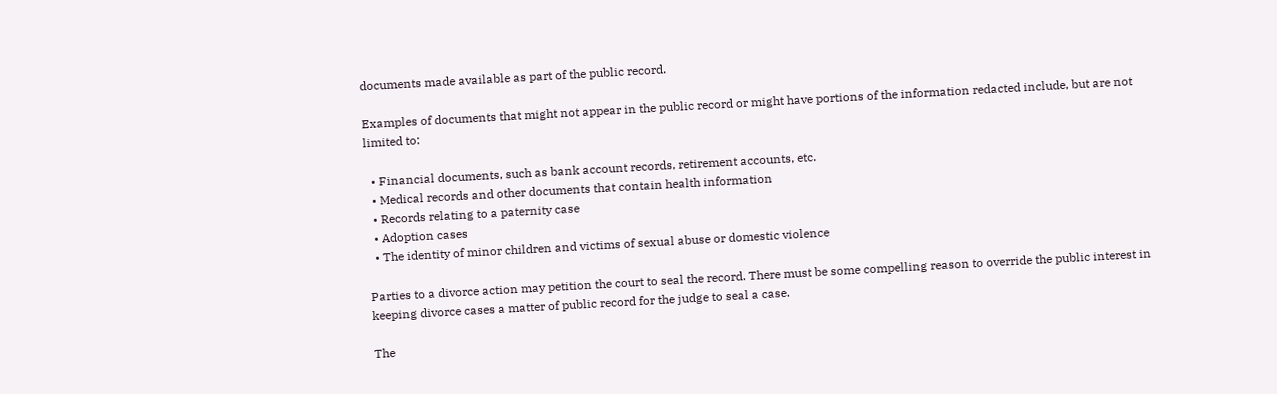documents made available as part of the public record.

Examples of documents that might not appear in the public record or might have portions of the information redacted include, but are not limited to:

  • Financial documents, such as bank account records, retirement accounts, etc.
  • Medical records and other documents that contain health information
  • Records relating to a paternity case
  • Adoption cases
  • The identity of minor children and victims of sexual abuse or domestic violence

Parties to a divorce action may petition the court to seal the record. There must be some compelling reason to override the public interest in keeping divorce cases a matter of public record for the judge to seal a case.

The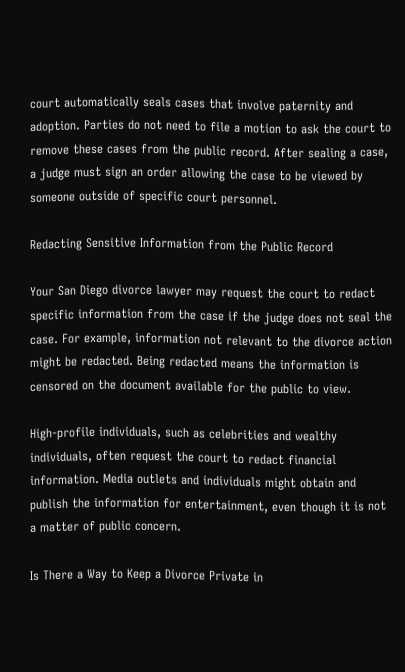court automatically seals cases that involve paternity and adoption. Parties do not need to file a motion to ask the court to remove these cases from the public record. After sealing a case, a judge must sign an order allowing the case to be viewed by someone outside of specific court personnel.

Redacting Sensitive Information from the Public Record

Your San Diego divorce lawyer may request the court to redact specific information from the case if the judge does not seal the case. For example, information not relevant to the divorce action might be redacted. Being redacted means the information is censored on the document available for the public to view.

High-profile individuals, such as celebrities and wealthy individuals, often request the court to redact financial information. Media outlets and individuals might obtain and publish the information for entertainment, even though it is not a matter of public concern.

Is There a Way to Keep a Divorce Private in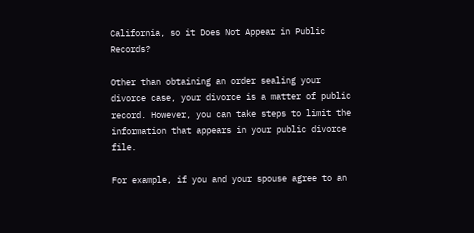California, so it Does Not Appear in Public Records?

Other than obtaining an order sealing your divorce case, your divorce is a matter of public record. However, you can take steps to limit the information that appears in your public divorce file.

For example, if you and your spouse agree to an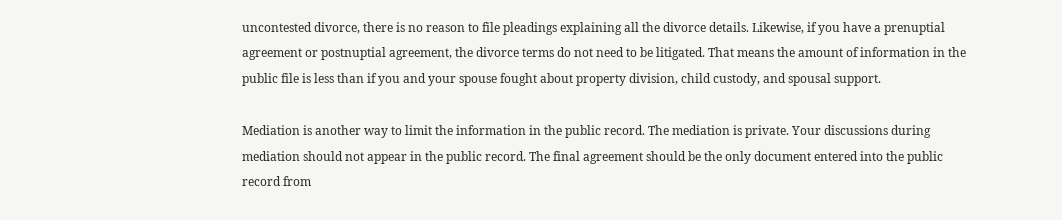uncontested divorce, there is no reason to file pleadings explaining all the divorce details. Likewise, if you have a prenuptial agreement or postnuptial agreement, the divorce terms do not need to be litigated. That means the amount of information in the public file is less than if you and your spouse fought about property division, child custody, and spousal support.

Mediation is another way to limit the information in the public record. The mediation is private. Your discussions during mediation should not appear in the public record. The final agreement should be the only document entered into the public record from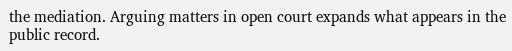the mediation. Arguing matters in open court expands what appears in the public record.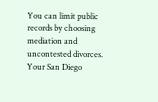You can limit public records by choosing mediation and uncontested divorces. Your San Diego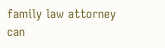family law attorney can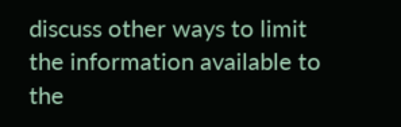discuss other ways to limit the information available to the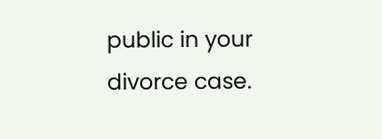public in your divorce case.